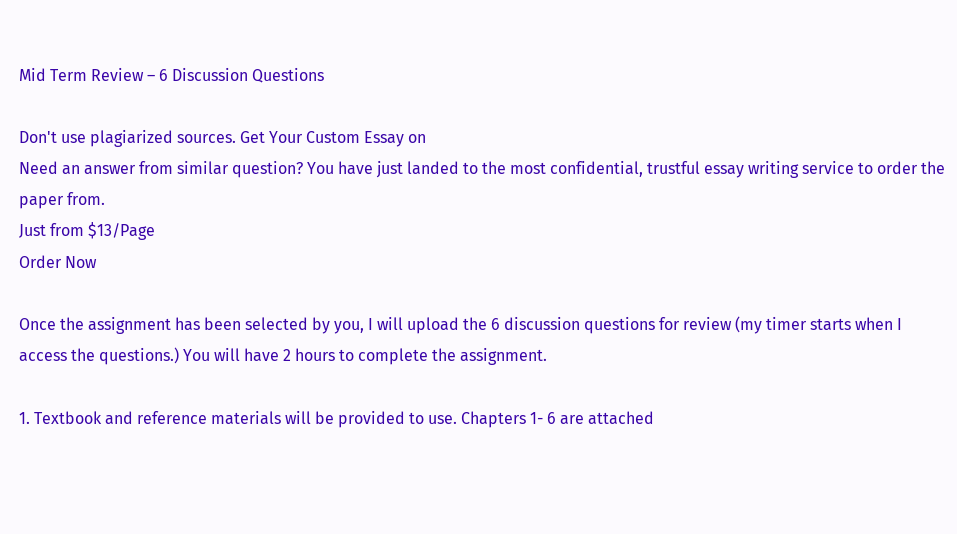Mid Term Review – 6 Discussion Questions

Don't use plagiarized sources. Get Your Custom Essay on
Need an answer from similar question? You have just landed to the most confidential, trustful essay writing service to order the paper from.
Just from $13/Page
Order Now

Once the assignment has been selected by you, I will upload the 6 discussion questions for review (my timer starts when I access the questions.) You will have 2 hours to complete the assignment.

1. Textbook and reference materials will be provided to use. Chapters 1- 6 are attached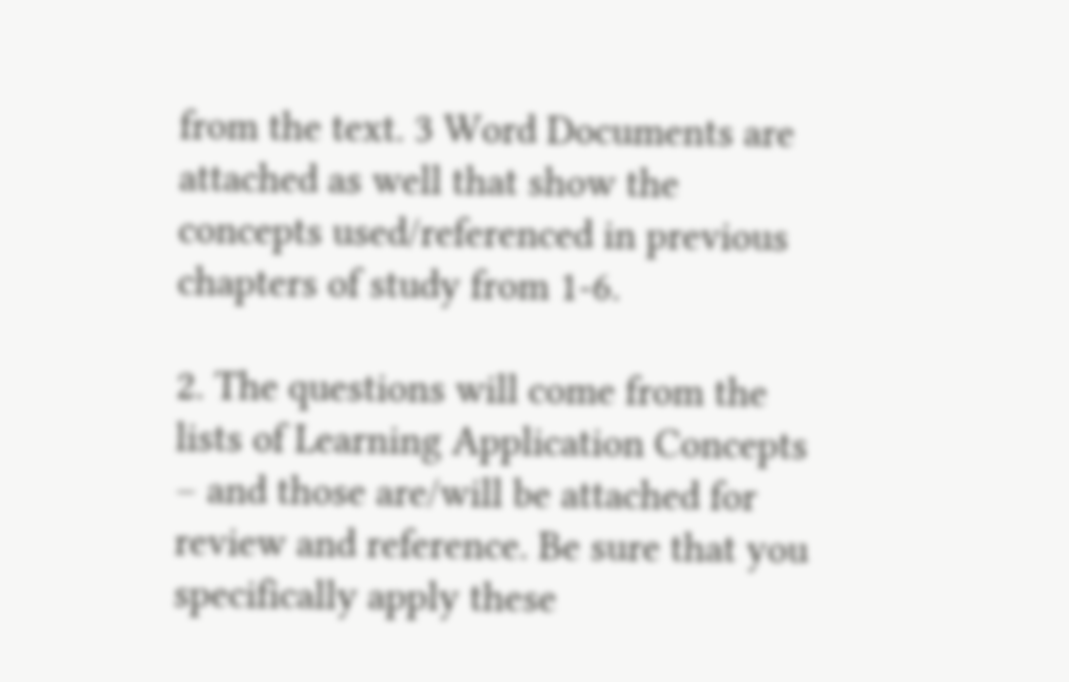from the text. 3 Word Documents are attached as well that show the concepts used/referenced in previous chapters of study from 1-6.

2. The questions will come from the lists of Learning Application Concepts – and those are/will be attached for review and reference. Be sure that you specifically apply these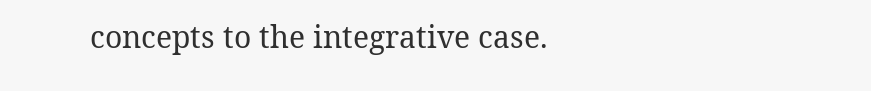concepts to the integrative case.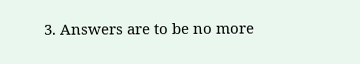3. Answers are to be no more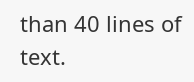than 40 lines of text.